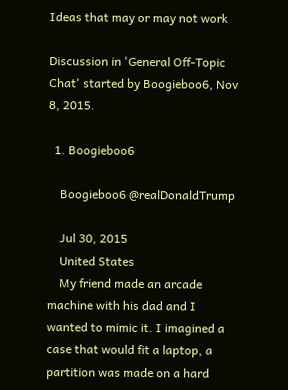Ideas that may or may not work

Discussion in 'General Off-Topic Chat' started by Boogieboo6, Nov 8, 2015.

  1. Boogieboo6

    Boogieboo6 @realDonaldTrump

    Jul 30, 2015
    United States
    My friend made an arcade machine with his dad and I wanted to mimic it. I imagined a case that would fit a laptop, a partition was made on a hard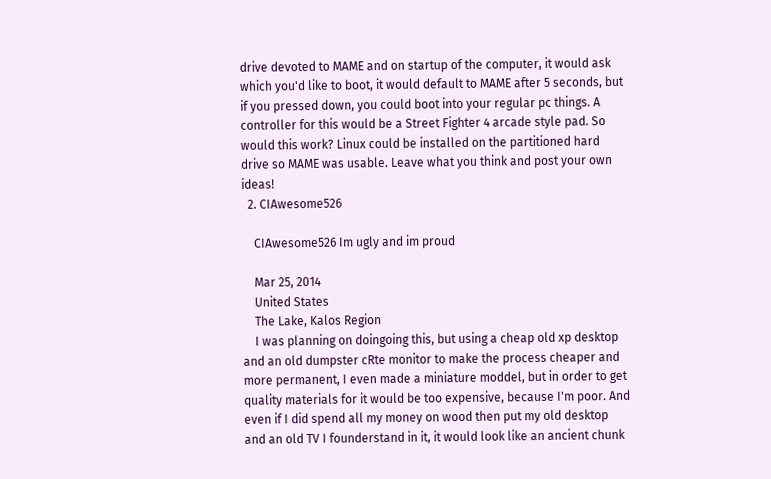drive devoted to MAME and on startup of the computer, it would ask which you'd like to boot, it would default to MAME after 5 seconds, but if you pressed down, you could boot into your regular pc things. A controller for this would be a Street Fighter 4 arcade style pad. So would this work? Linux could be installed on the partitioned hard drive so MAME was usable. Leave what you think and post your own ideas!
  2. CIAwesome526

    CIAwesome526 Im ugly and im proud

    Mar 25, 2014
    United States
    The Lake, Kalos Region
    I was planning on doingoing this, but using a cheap old xp desktop and an old dumpster cRte monitor to make the process cheaper and more permanent, I even made a miniature moddel, but in order to get quality materials for it would be too expensive, because I'm poor. And even if I did spend all my money on wood then put my old desktop and an old TV I founderstand in it, it would look like an ancient chunk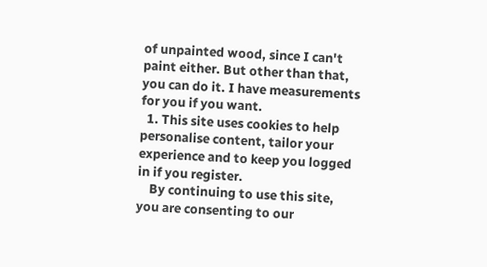of unpainted wood, since I can't paint either. But other than that, you can do it. I have measurements for you if you want.
  1. This site uses cookies to help personalise content, tailor your experience and to keep you logged in if you register.
    By continuing to use this site, you are consenting to our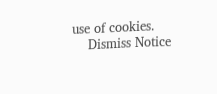use of cookies.
    Dismiss Notice